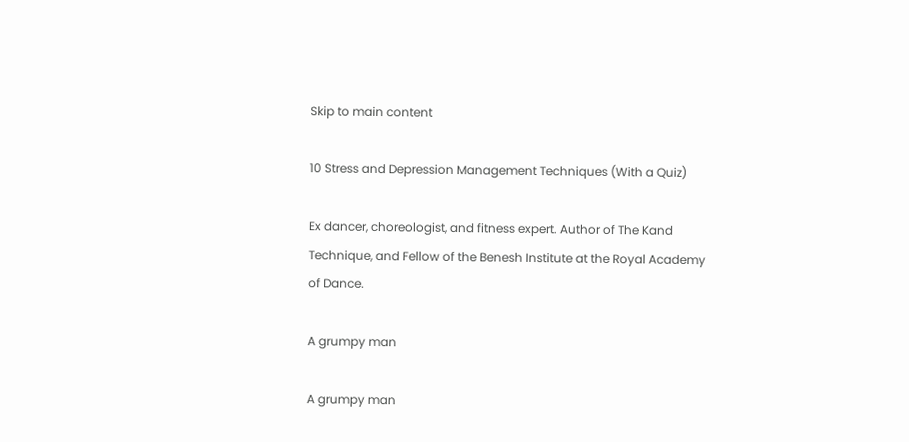Skip to main content

10 Stress and Depression Management Techniques (With a Quiz)

Ex dancer, choreologist, and fitness expert. Author of The Kand Technique, and Fellow of the Benesh Institute at the Royal Academy of Dance.

A grumpy man

A grumpy man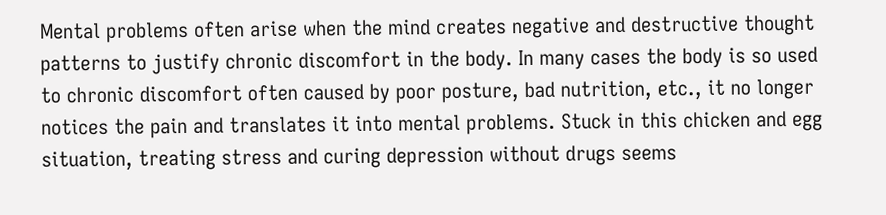Mental problems often arise when the mind creates negative and destructive thought patterns to justify chronic discomfort in the body. In many cases the body is so used to chronic discomfort often caused by poor posture, bad nutrition, etc., it no longer notices the pain and translates it into mental problems. Stuck in this chicken and egg situation, treating stress and curing depression without drugs seems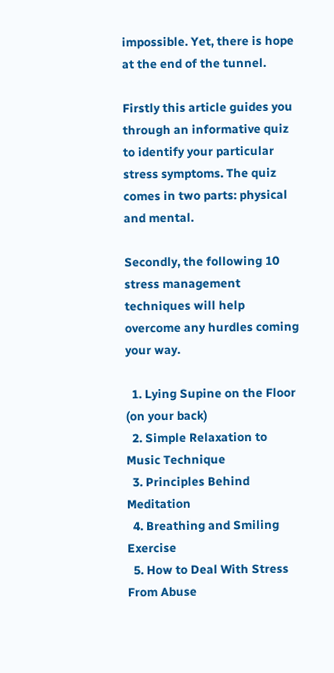impossible. Yet, there is hope at the end of the tunnel.

Firstly this article guides you through an informative quiz to identify your particular stress symptoms. The quiz comes in two parts: physical and mental.

Secondly, the following 10 stress management techniques will help overcome any hurdles coming your way.

  1. Lying Supine on the Floor (on your back)
  2. Simple Relaxation to Music Technique
  3. Principles Behind Meditation
  4. Breathing and Smiling Exercise
  5. How to Deal With Stress From Abuse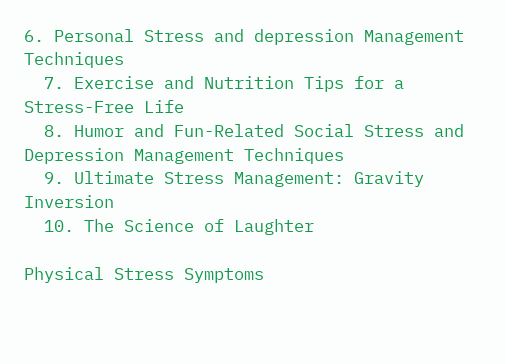6. Personal Stress and depression Management Techniques
  7. Exercise and Nutrition Tips for a Stress-Free Life
  8. Humor and Fun-Related Social Stress and Depression Management Techniques
  9. Ultimate Stress Management: Gravity Inversion
  10. The Science of Laughter

Physical Stress Symptoms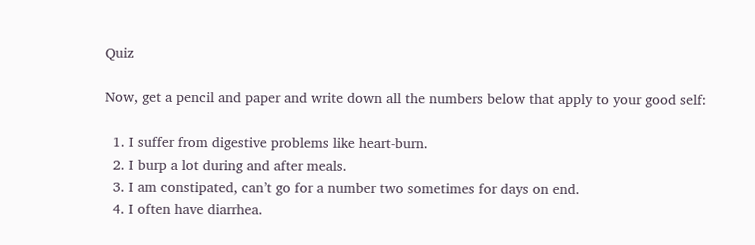Quiz

Now, get a pencil and paper and write down all the numbers below that apply to your good self:

  1. I suffer from digestive problems like heart-burn.
  2. I burp a lot during and after meals.
  3. I am constipated, can’t go for a number two sometimes for days on end.
  4. I often have diarrhea.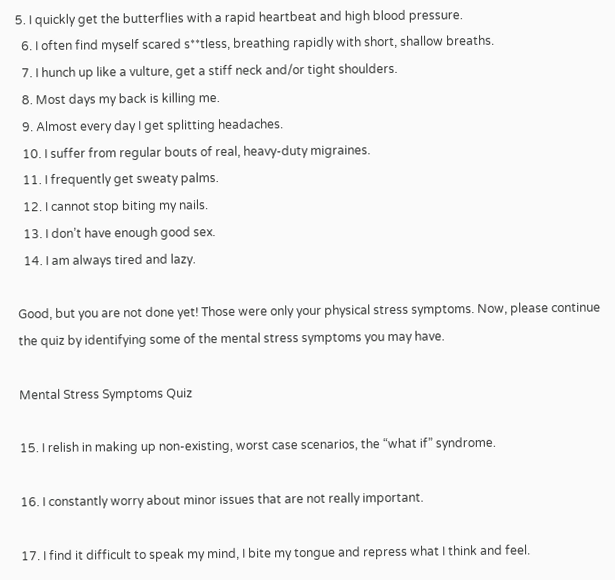5. I quickly get the butterflies with a rapid heartbeat and high blood pressure.
  6. I often find myself scared s**tless, breathing rapidly with short, shallow breaths.
  7. I hunch up like a vulture, get a stiff neck and/or tight shoulders.
  8. Most days my back is killing me.
  9. Almost every day I get splitting headaches.
  10. I suffer from regular bouts of real, heavy-duty migraines.
  11. I frequently get sweaty palms.
  12. I cannot stop biting my nails.
  13. I don’t have enough good sex.
  14. I am always tired and lazy.

Good, but you are not done yet! Those were only your physical stress symptoms. Now, please continue the quiz by identifying some of the mental stress symptoms you may have.

Mental Stress Symptoms Quiz

15. I relish in making up non-existing, worst case scenarios, the “what if” syndrome.

16. I constantly worry about minor issues that are not really important.

17. I find it difficult to speak my mind, I bite my tongue and repress what I think and feel.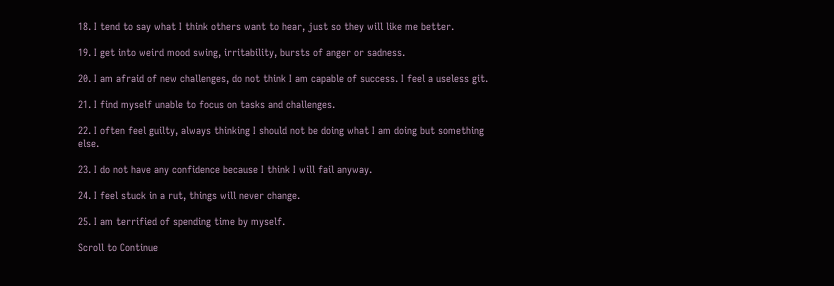18. I tend to say what I think others want to hear, just so they will like me better.

19. I get into weird mood swing, irritability, bursts of anger or sadness.

20. I am afraid of new challenges, do not think I am capable of success. I feel a useless git.

21. I find myself unable to focus on tasks and challenges.

22. I often feel guilty, always thinking I should not be doing what I am doing but something else.

23. I do not have any confidence because I think I will fail anyway.

24. I feel stuck in a rut, things will never change.

25. I am terrified of spending time by myself.

Scroll to Continue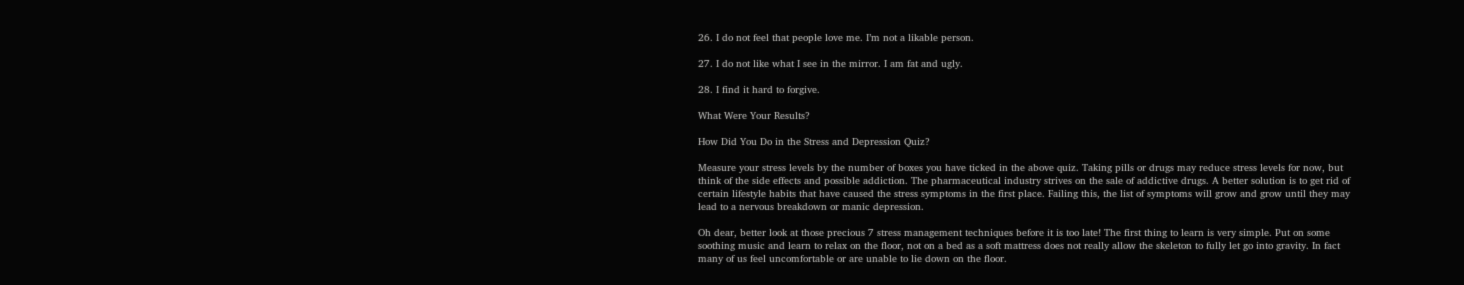26. I do not feel that people love me. I’m not a likable person.

27. I do not like what I see in the mirror. I am fat and ugly.

28. I find it hard to forgive.

What Were Your Results?

How Did You Do in the Stress and Depression Quiz?

Measure your stress levels by the number of boxes you have ticked in the above quiz. Taking pills or drugs may reduce stress levels for now, but think of the side effects and possible addiction. The pharmaceutical industry strives on the sale of addictive drugs. A better solution is to get rid of certain lifestyle habits that have caused the stress symptoms in the first place. Failing this, the list of symptoms will grow and grow until they may lead to a nervous breakdown or manic depression.

Oh dear, better look at those precious 7 stress management techniques before it is too late! The first thing to learn is very simple. Put on some soothing music and learn to relax on the floor, not on a bed as a soft mattress does not really allow the skeleton to fully let go into gravity. In fact many of us feel uncomfortable or are unable to lie down on the floor.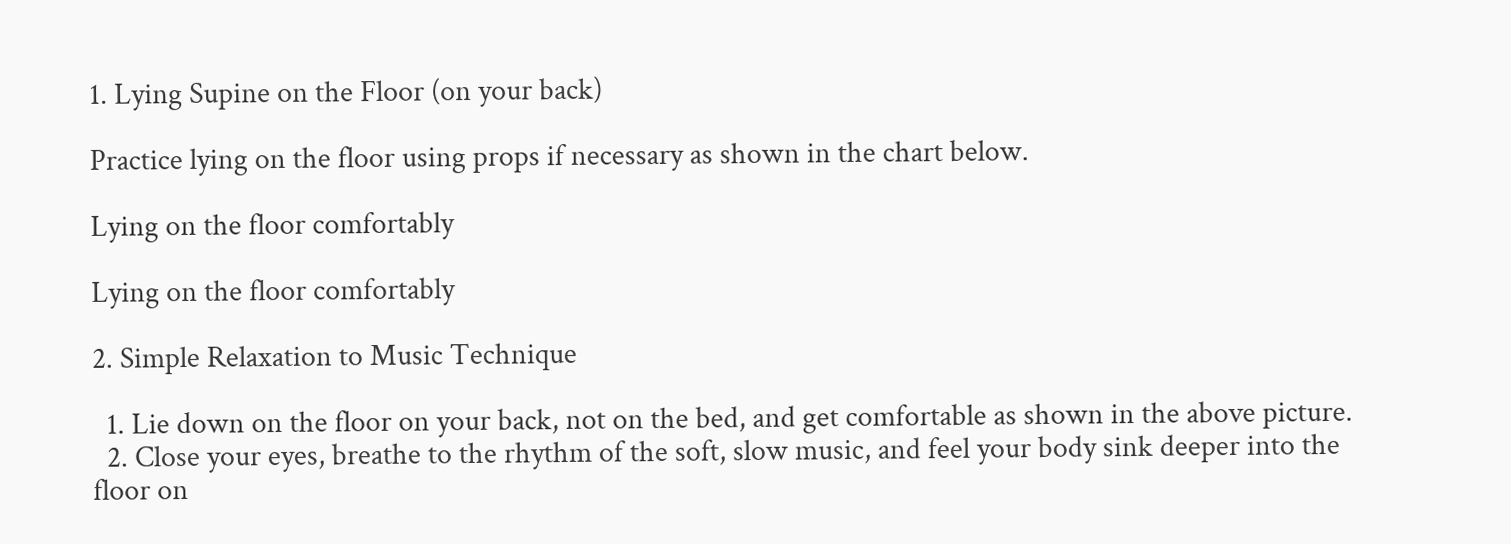1. Lying Supine on the Floor (on your back)

Practice lying on the floor using props if necessary as shown in the chart below.

Lying on the floor comfortably

Lying on the floor comfortably

2. Simple Relaxation to Music Technique

  1. Lie down on the floor on your back, not on the bed, and get comfortable as shown in the above picture.
  2. Close your eyes, breathe to the rhythm of the soft, slow music, and feel your body sink deeper into the floor on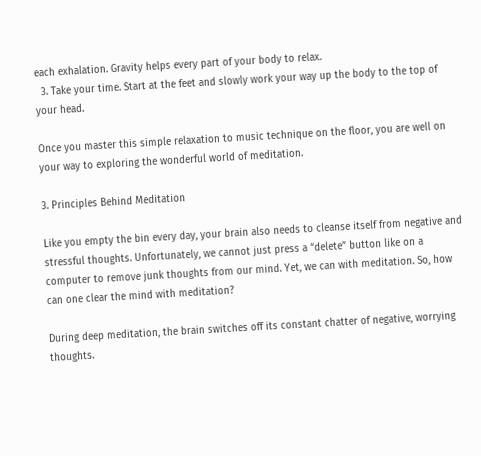each exhalation. Gravity helps every part of your body to relax.
  3. Take your time. Start at the feet and slowly work your way up the body to the top of your head.

Once you master this simple relaxation to music technique on the floor, you are well on your way to exploring the wonderful world of meditation.

3. Principles Behind Meditation

Like you empty the bin every day, your brain also needs to cleanse itself from negative and stressful thoughts. Unfortunately, we cannot just press a “delete” button like on a computer to remove junk thoughts from our mind. Yet, we can with meditation. So, how can one clear the mind with meditation?

During deep meditation, the brain switches off its constant chatter of negative, worrying thoughts.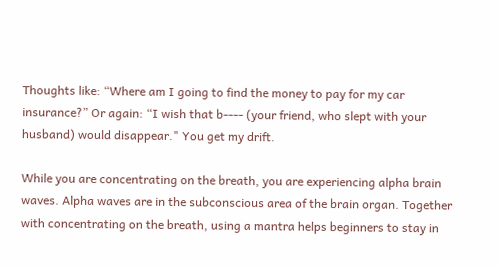Thoughts like: “Where am I going to find the money to pay for my car insurance?” Or again: “I wish that b---- (your friend, who slept with your husband) would disappear." You get my drift.

While you are concentrating on the breath, you are experiencing alpha brain waves. Alpha waves are in the subconscious area of the brain organ. Together with concentrating on the breath, using a mantra helps beginners to stay in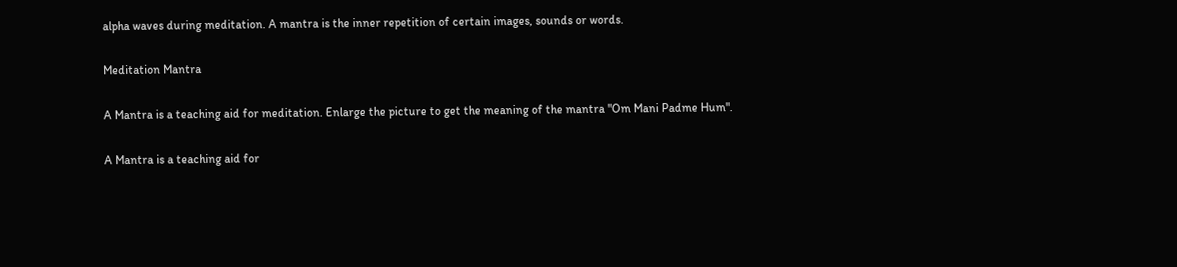alpha waves during meditation. A mantra is the inner repetition of certain images, sounds or words.

Meditation Mantra

A Mantra is a teaching aid for meditation. Enlarge the picture to get the meaning of the mantra "Om Mani Padme Hum".

A Mantra is a teaching aid for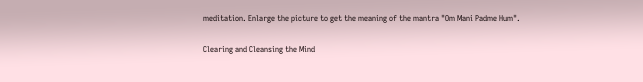meditation. Enlarge the picture to get the meaning of the mantra "Om Mani Padme Hum".

Clearing and Cleansing the Mind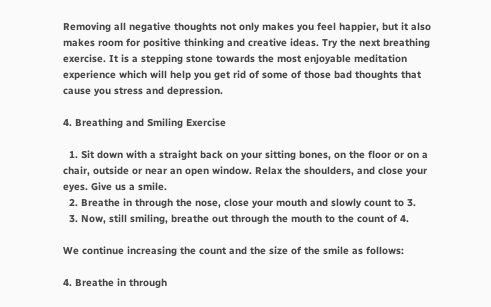Removing all negative thoughts not only makes you feel happier, but it also makes room for positive thinking and creative ideas. Try the next breathing exercise. It is a stepping stone towards the most enjoyable meditation experience which will help you get rid of some of those bad thoughts that cause you stress and depression.

4. Breathing and Smiling Exercise

  1. Sit down with a straight back on your sitting bones, on the floor or on a chair, outside or near an open window. Relax the shoulders, and close your eyes. Give us a smile.
  2. Breathe in through the nose, close your mouth and slowly count to 3.
  3. Now, still smiling, breathe out through the mouth to the count of 4.

We continue increasing the count and the size of the smile as follows:

4. Breathe in through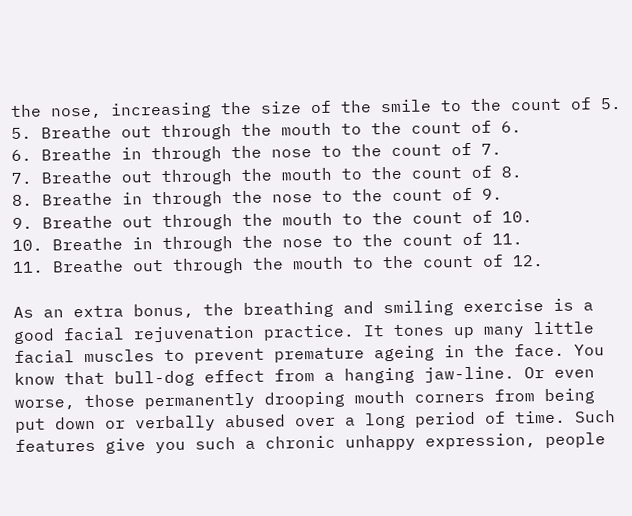the nose, increasing the size of the smile to the count of 5.
5. Breathe out through the mouth to the count of 6.
6. Breathe in through the nose to the count of 7.
7. Breathe out through the mouth to the count of 8.
8. Breathe in through the nose to the count of 9.
9. Breathe out through the mouth to the count of 10.
10. Breathe in through the nose to the count of 11.
11. Breathe out through the mouth to the count of 12.

As an extra bonus, the breathing and smiling exercise is a good facial rejuvenation practice. It tones up many little facial muscles to prevent premature ageing in the face. You know that bull-dog effect from a hanging jaw-line. Or even worse, those permanently drooping mouth corners from being put down or verbally abused over a long period of time. Such features give you such a chronic unhappy expression, people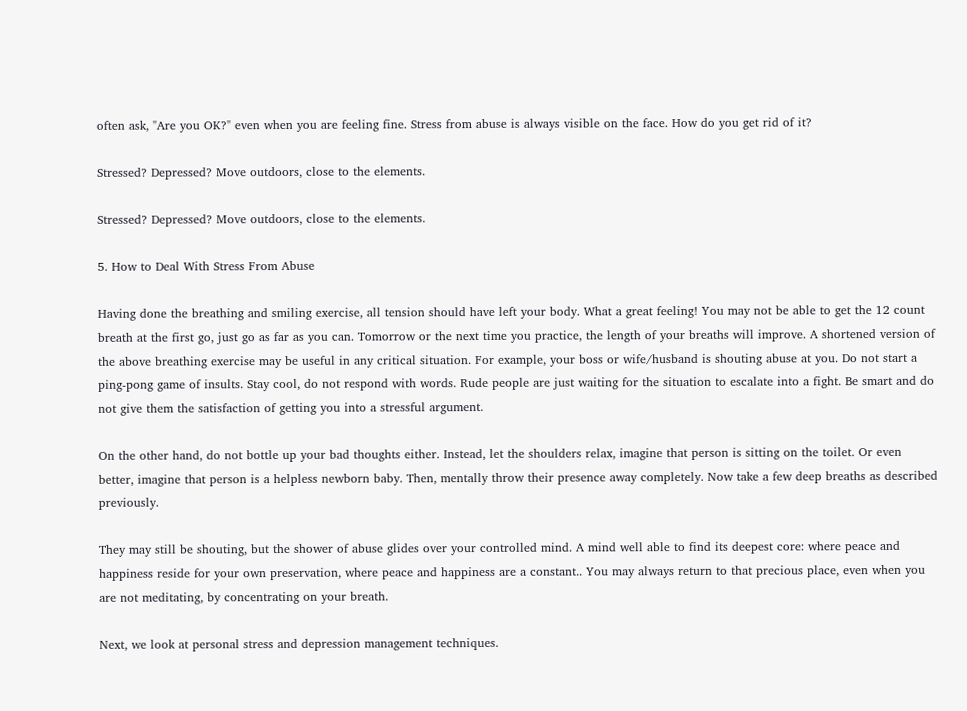often ask, "Are you OK?" even when you are feeling fine. Stress from abuse is always visible on the face. How do you get rid of it?

Stressed? Depressed? Move outdoors, close to the elements.

Stressed? Depressed? Move outdoors, close to the elements.

5. How to Deal With Stress From Abuse

Having done the breathing and smiling exercise, all tension should have left your body. What a great feeling! You may not be able to get the 12 count breath at the first go, just go as far as you can. Tomorrow or the next time you practice, the length of your breaths will improve. A shortened version of the above breathing exercise may be useful in any critical situation. For example, your boss or wife/husband is shouting abuse at you. Do not start a ping-pong game of insults. Stay cool, do not respond with words. Rude people are just waiting for the situation to escalate into a fight. Be smart and do not give them the satisfaction of getting you into a stressful argument.

On the other hand, do not bottle up your bad thoughts either. Instead, let the shoulders relax, imagine that person is sitting on the toilet. Or even better, imagine that person is a helpless newborn baby. Then, mentally throw their presence away completely. Now take a few deep breaths as described previously.

They may still be shouting, but the shower of abuse glides over your controlled mind. A mind well able to find its deepest core: where peace and happiness reside for your own preservation, where peace and happiness are a constant.. You may always return to that precious place, even when you are not meditating, by concentrating on your breath.

Next, we look at personal stress and depression management techniques.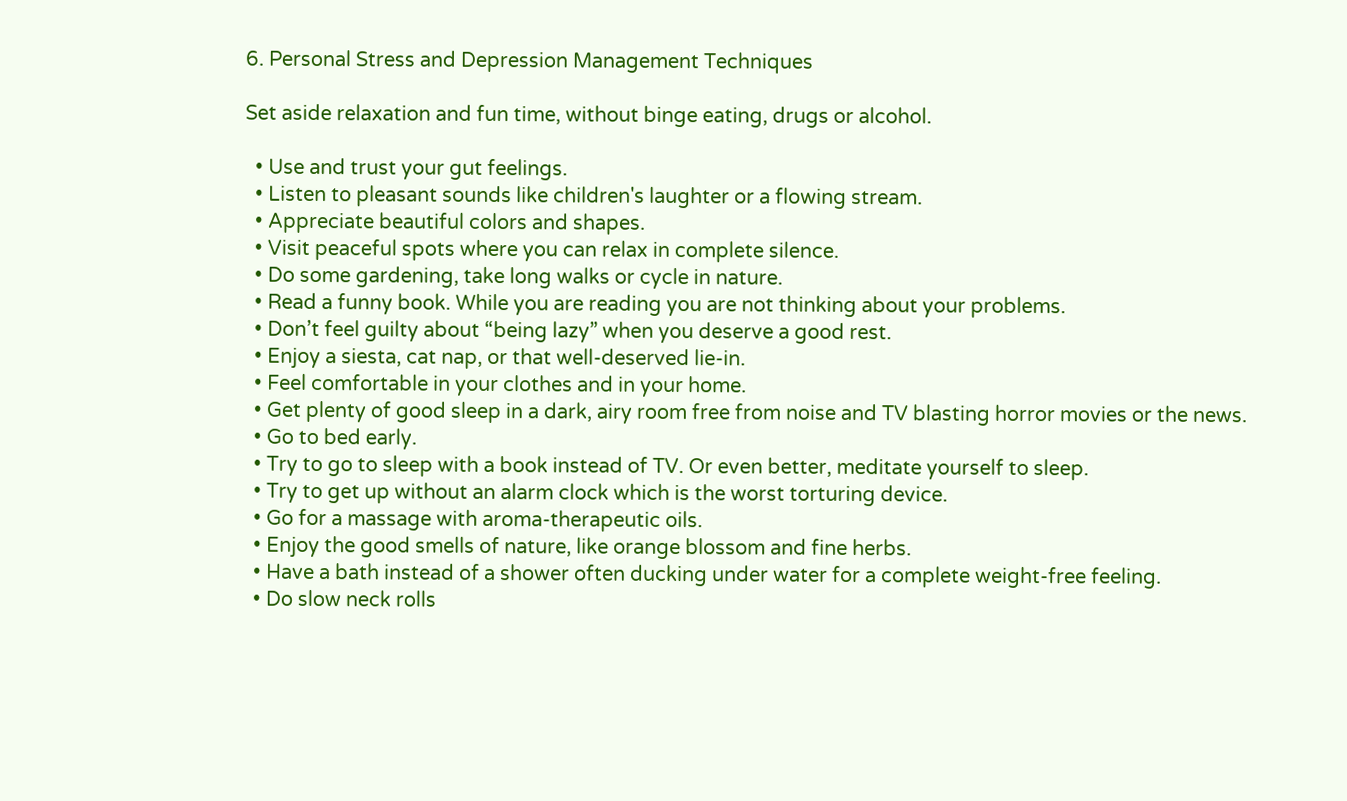6. Personal Stress and Depression Management Techniques

Set aside relaxation and fun time, without binge eating, drugs or alcohol.

  • Use and trust your gut feelings.
  • Listen to pleasant sounds like children's laughter or a flowing stream.
  • Appreciate beautiful colors and shapes.
  • Visit peaceful spots where you can relax in complete silence.
  • Do some gardening, take long walks or cycle in nature.
  • Read a funny book. While you are reading you are not thinking about your problems.
  • Don’t feel guilty about “being lazy” when you deserve a good rest.
  • Enjoy a siesta, cat nap, or that well-deserved lie-in.
  • Feel comfortable in your clothes and in your home.
  • Get plenty of good sleep in a dark, airy room free from noise and TV blasting horror movies or the news.
  • Go to bed early.
  • Try to go to sleep with a book instead of TV. Or even better, meditate yourself to sleep.
  • Try to get up without an alarm clock which is the worst torturing device.
  • Go for a massage with aroma-therapeutic oils.
  • Enjoy the good smells of nature, like orange blossom and fine herbs.
  • Have a bath instead of a shower often ducking under water for a complete weight-free feeling.
  • Do slow neck rolls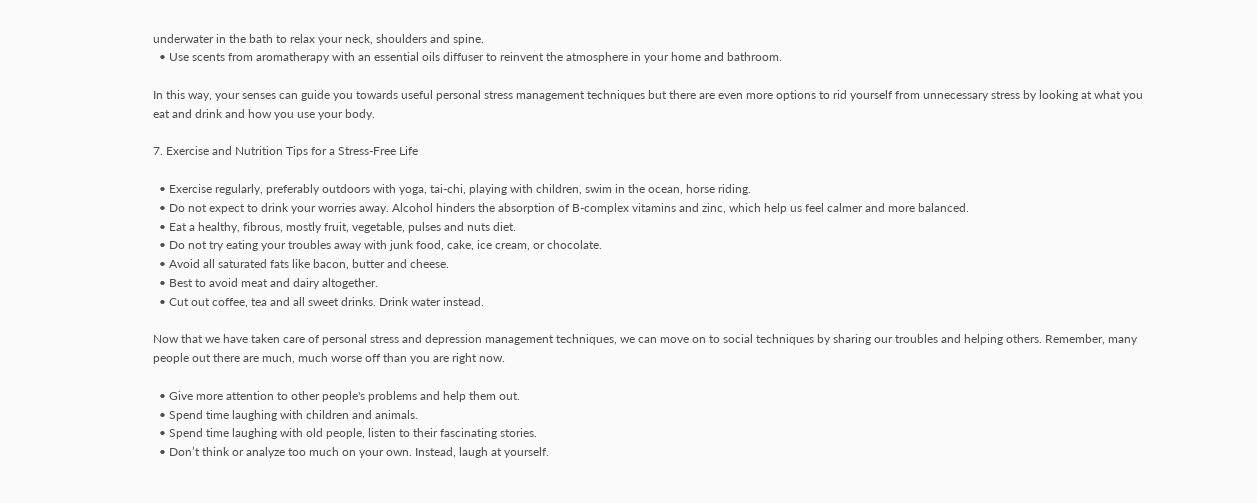underwater in the bath to relax your neck, shoulders and spine.
  • Use scents from aromatherapy with an essential oils diffuser to reinvent the atmosphere in your home and bathroom.

In this way, your senses can guide you towards useful personal stress management techniques but there are even more options to rid yourself from unnecessary stress by looking at what you eat and drink and how you use your body.

7. Exercise and Nutrition Tips for a Stress-Free Life

  • Exercise regularly, preferably outdoors with yoga, tai-chi, playing with children, swim in the ocean, horse riding.
  • Do not expect to drink your worries away. Alcohol hinders the absorption of B-complex vitamins and zinc, which help us feel calmer and more balanced.
  • Eat a healthy, fibrous, mostly fruit, vegetable, pulses and nuts diet.
  • Do not try eating your troubles away with junk food, cake, ice cream, or chocolate.
  • Avoid all saturated fats like bacon, butter and cheese.
  • Best to avoid meat and dairy altogether.
  • Cut out coffee, tea and all sweet drinks. Drink water instead.

Now that we have taken care of personal stress and depression management techniques, we can move on to social techniques by sharing our troubles and helping others. Remember, many people out there are much, much worse off than you are right now.

  • Give more attention to other people's problems and help them out.
  • Spend time laughing with children and animals.
  • Spend time laughing with old people, listen to their fascinating stories.
  • Don’t think or analyze too much on your own. Instead, laugh at yourself.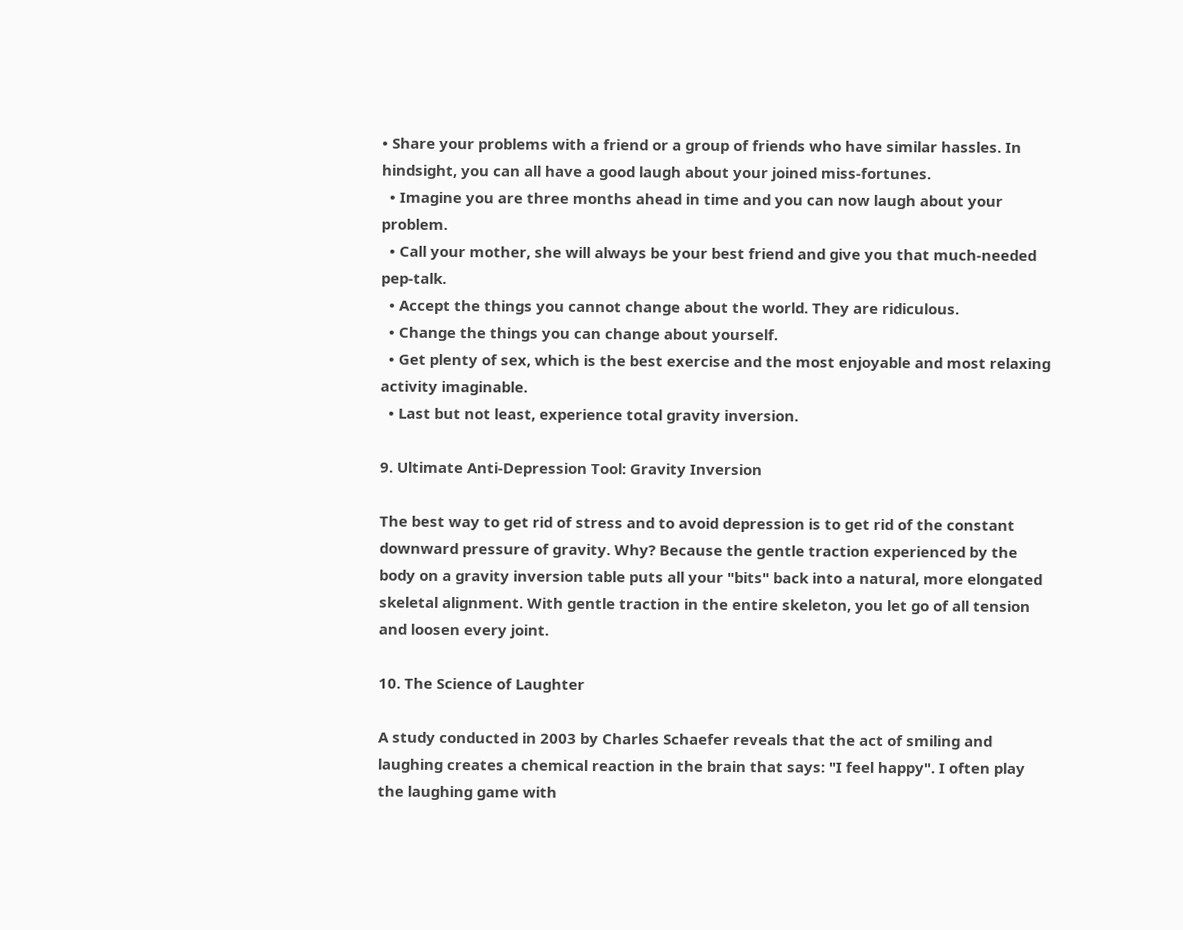• Share your problems with a friend or a group of friends who have similar hassles. In hindsight, you can all have a good laugh about your joined miss-fortunes.
  • Imagine you are three months ahead in time and you can now laugh about your problem.
  • Call your mother, she will always be your best friend and give you that much-needed pep-talk.
  • Accept the things you cannot change about the world. They are ridiculous.
  • Change the things you can change about yourself.
  • Get plenty of sex, which is the best exercise and the most enjoyable and most relaxing activity imaginable.
  • Last but not least, experience total gravity inversion.

9. Ultimate Anti-Depression Tool: Gravity Inversion

The best way to get rid of stress and to avoid depression is to get rid of the constant downward pressure of gravity. Why? Because the gentle traction experienced by the body on a gravity inversion table puts all your "bits" back into a natural, more elongated skeletal alignment. With gentle traction in the entire skeleton, you let go of all tension and loosen every joint.

10. The Science of Laughter

A study conducted in 2003 by Charles Schaefer reveals that the act of smiling and laughing creates a chemical reaction in the brain that says: "I feel happy". I often play the laughing game with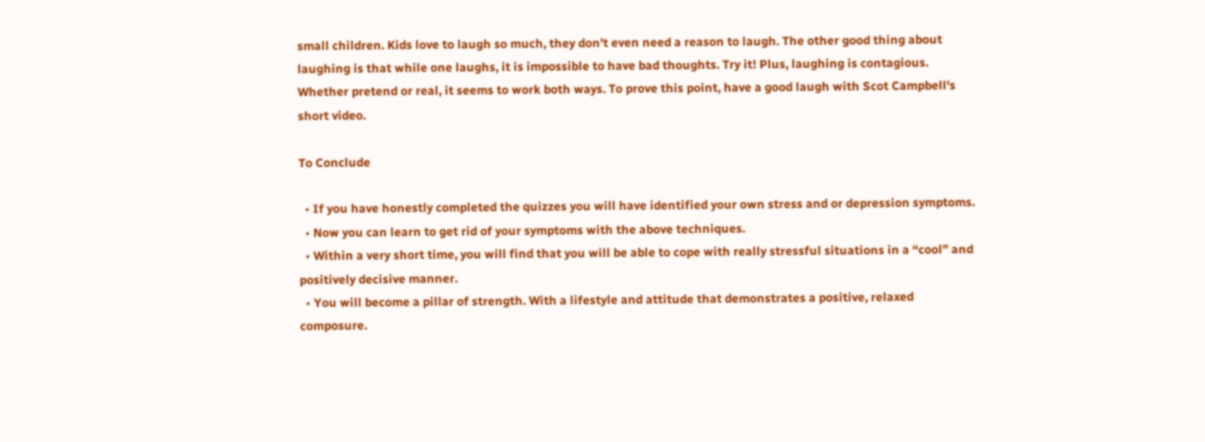small children. Kids love to laugh so much, they don't even need a reason to laugh. The other good thing about laughing is that while one laughs, it is impossible to have bad thoughts. Try it! Plus, laughing is contagious. Whether pretend or real, it seems to work both ways. To prove this point, have a good laugh with Scot Campbell's short video.

To Conclude

  • If you have honestly completed the quizzes you will have identified your own stress and or depression symptoms.
  • Now you can learn to get rid of your symptoms with the above techniques.
  • Within a very short time, you will find that you will be able to cope with really stressful situations in a “cool” and positively decisive manner.
  • You will become a pillar of strength. With a lifestyle and attitude that demonstrates a positive, relaxed composure.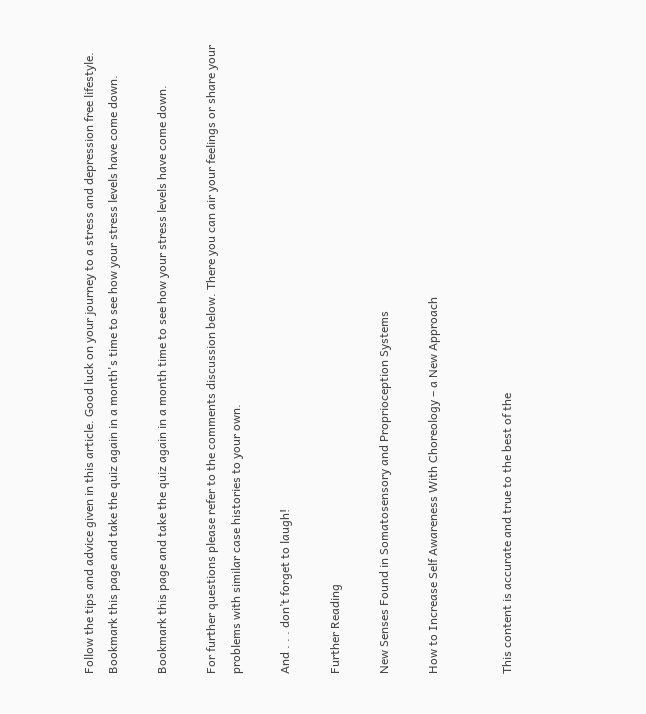Follow the tips and advice given in this article. Good luck on your journey to a stress and depression free lifestyle. Bookmark this page and take the quiz again in a month's time to see how your stress levels have come down.

Bookmark this page and take the quiz again in a month time to see how your stress levels have come down.

For further questions please refer to the comments discussion below. There you can air your feelings or share your problems with similar case histories to your own.

And . . . don’t forget to laugh!

Further Reading

New Senses Found in Somatosensory and Proprioception Systems

How to Increase Self Awareness With Choreology – a New Approach


This content is accurate and true to the best of the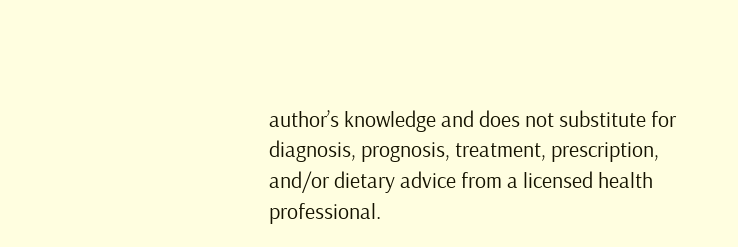author’s knowledge and does not substitute for diagnosis, prognosis, treatment, prescription, and/or dietary advice from a licensed health professional.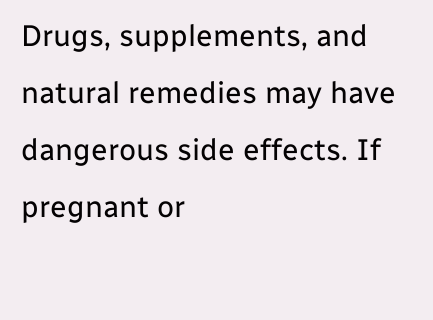Drugs, supplements, and natural remedies may have dangerous side effects. If pregnant or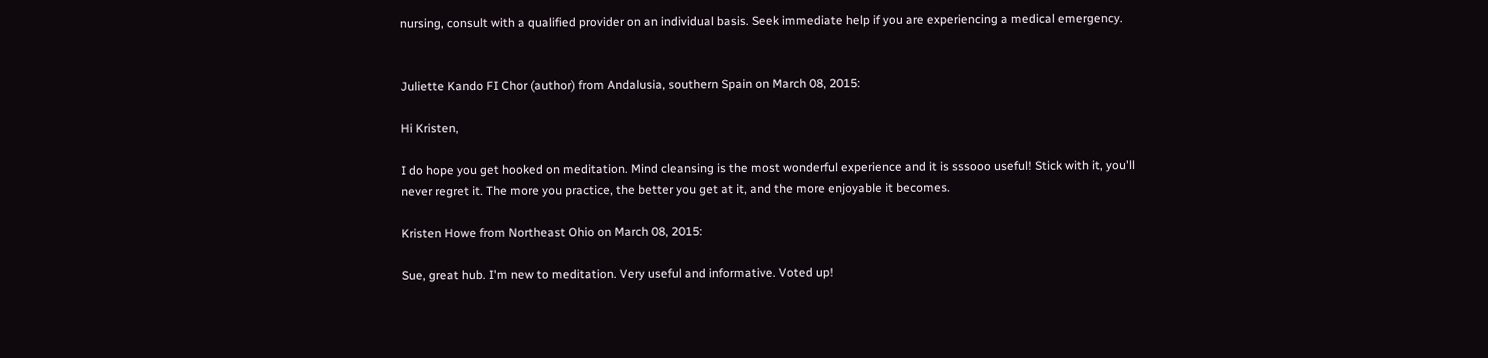nursing, consult with a qualified provider on an individual basis. Seek immediate help if you are experiencing a medical emergency.


Juliette Kando FI Chor (author) from Andalusia, southern Spain on March 08, 2015:

Hi Kristen,

I do hope you get hooked on meditation. Mind cleansing is the most wonderful experience and it is sssooo useful! Stick with it, you'll never regret it. The more you practice, the better you get at it, and the more enjoyable it becomes.

Kristen Howe from Northeast Ohio on March 08, 2015:

Sue, great hub. I'm new to meditation. Very useful and informative. Voted up!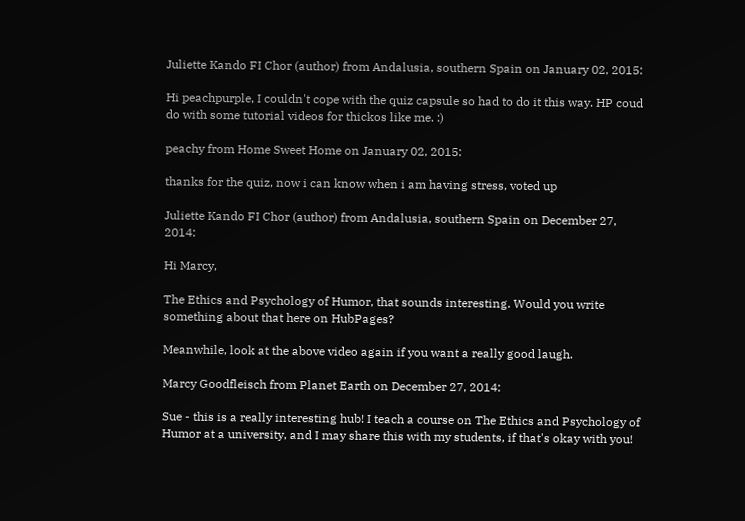Juliette Kando FI Chor (author) from Andalusia, southern Spain on January 02, 2015:

Hi peachpurple, I couldn't cope with the quiz capsule so had to do it this way. HP coud do with some tutorial videos for thickos like me. :)

peachy from Home Sweet Home on January 02, 2015:

thanks for the quiz, now i can know when i am having stress, voted up

Juliette Kando FI Chor (author) from Andalusia, southern Spain on December 27, 2014:

Hi Marcy,

The Ethics and Psychology of Humor, that sounds interesting. Would you write something about that here on HubPages?

Meanwhile, look at the above video again if you want a really good laugh.

Marcy Goodfleisch from Planet Earth on December 27, 2014:

Sue - this is a really interesting hub! I teach a course on The Ethics and Psychology of Humor at a university, and I may share this with my students, if that's okay with you!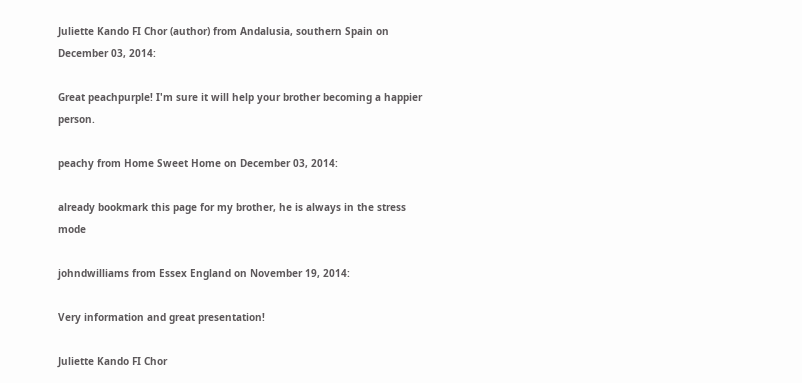Juliette Kando FI Chor (author) from Andalusia, southern Spain on December 03, 2014:

Great peachpurple! I'm sure it will help your brother becoming a happier person.

peachy from Home Sweet Home on December 03, 2014:

already bookmark this page for my brother, he is always in the stress mode

johndwilliams from Essex England on November 19, 2014:

Very information and great presentation!

Juliette Kando FI Chor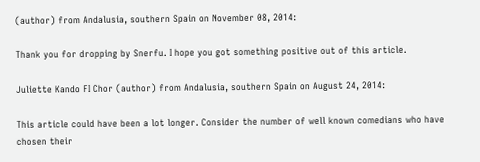(author) from Andalusia, southern Spain on November 08, 2014:

Thank you for dropping by Snerfu. I hope you got something positive out of this article.

Juliette Kando FI Chor (author) from Andalusia, southern Spain on August 24, 2014:

This article could have been a lot longer. Consider the number of well known comedians who have chosen their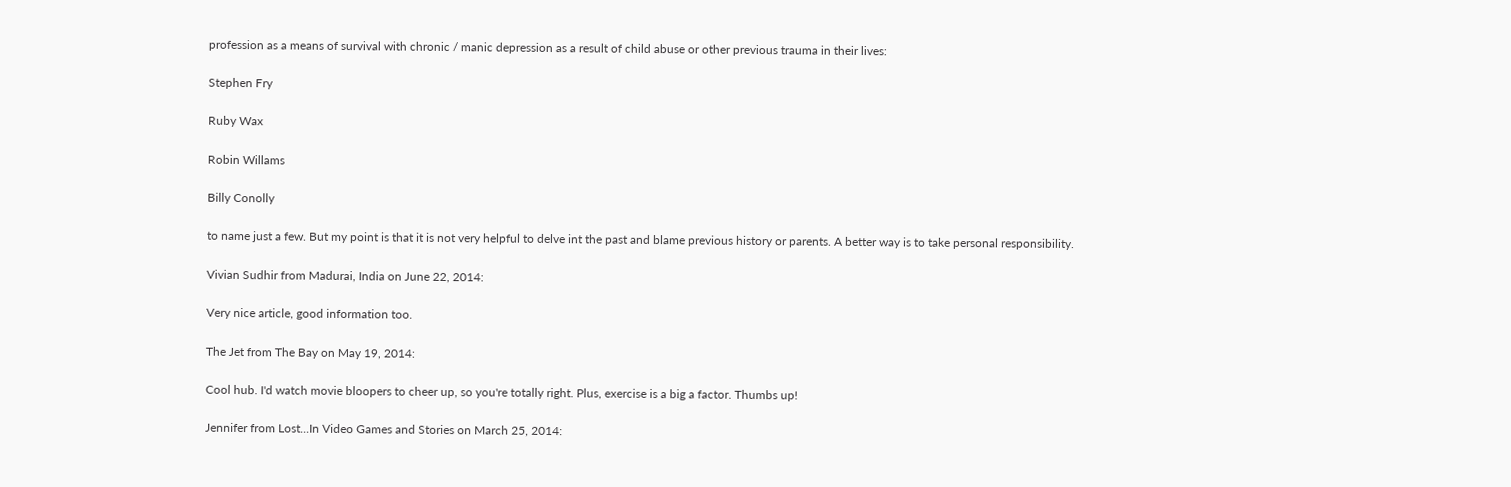profession as a means of survival with chronic / manic depression as a result of child abuse or other previous trauma in their lives:

Stephen Fry

Ruby Wax

Robin Willams

Billy Conolly

to name just a few. But my point is that it is not very helpful to delve int the past and blame previous history or parents. A better way is to take personal responsibility.

Vivian Sudhir from Madurai, India on June 22, 2014:

Very nice article, good information too.

The Jet from The Bay on May 19, 2014:

Cool hub. I'd watch movie bloopers to cheer up, so you're totally right. Plus, exercise is a big a factor. Thumbs up!

Jennifer from Lost...In Video Games and Stories on March 25, 2014: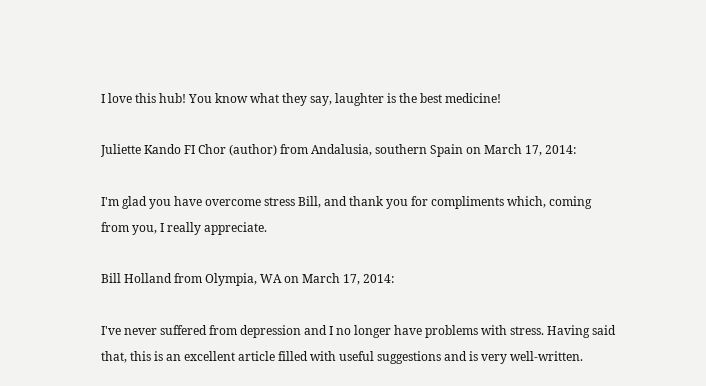I love this hub! You know what they say, laughter is the best medicine!

Juliette Kando FI Chor (author) from Andalusia, southern Spain on March 17, 2014:

I'm glad you have overcome stress Bill, and thank you for compliments which, coming from you, I really appreciate.

Bill Holland from Olympia, WA on March 17, 2014:

I've never suffered from depression and I no longer have problems with stress. Having said that, this is an excellent article filled with useful suggestions and is very well-written.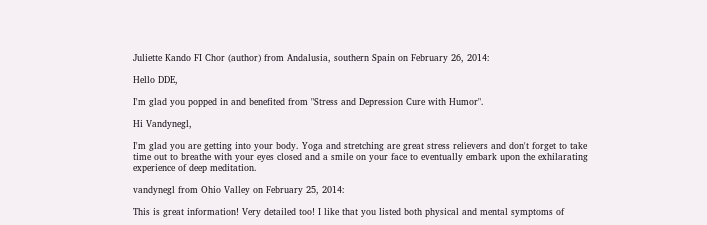Juliette Kando FI Chor (author) from Andalusia, southern Spain on February 26, 2014:

Hello DDE,

I'm glad you popped in and benefited from "Stress and Depression Cure with Humor".

Hi Vandynegl,

I'm glad you are getting into your body. Yoga and stretching are great stress relievers and don't forget to take time out to breathe with your eyes closed and a smile on your face to eventually embark upon the exhilarating experience of deep meditation.

vandynegl from Ohio Valley on February 25, 2014:

This is great information! Very detailed too! I like that you listed both physical and mental symptoms of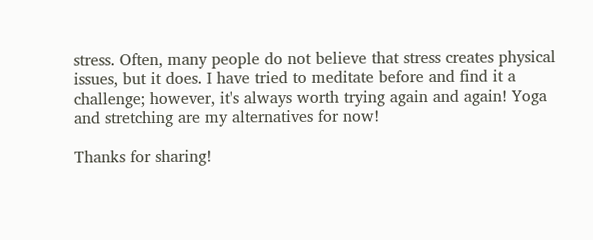stress. Often, many people do not believe that stress creates physical issues, but it does. I have tried to meditate before and find it a challenge; however, it's always worth trying again and again! Yoga and stretching are my alternatives for now!

Thanks for sharing!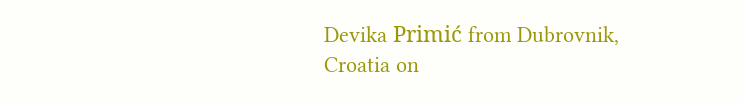Devika Primić from Dubrovnik, Croatia on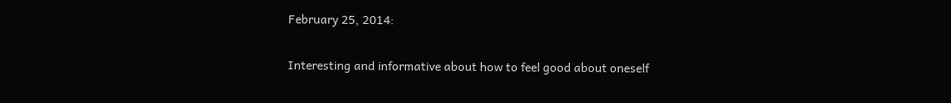February 25, 2014:

Interesting and informative about how to feel good about oneself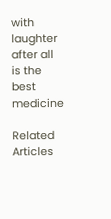with laughter after all is the best medicine

Related Articles